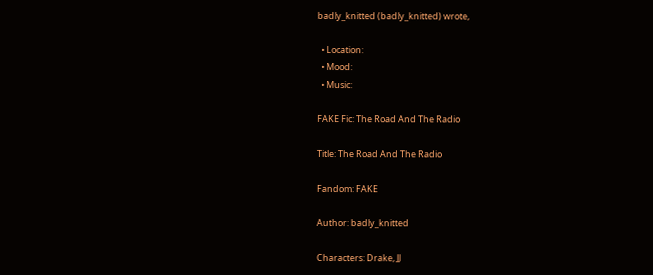badly_knitted (badly_knitted) wrote,

  • Location:
  • Mood:
  • Music:

FAKE Fic: The Road And The Radio

Title: The Road And The Radio

Fandom: FAKE

Author: badly_knitted

Characters: Drake, JJ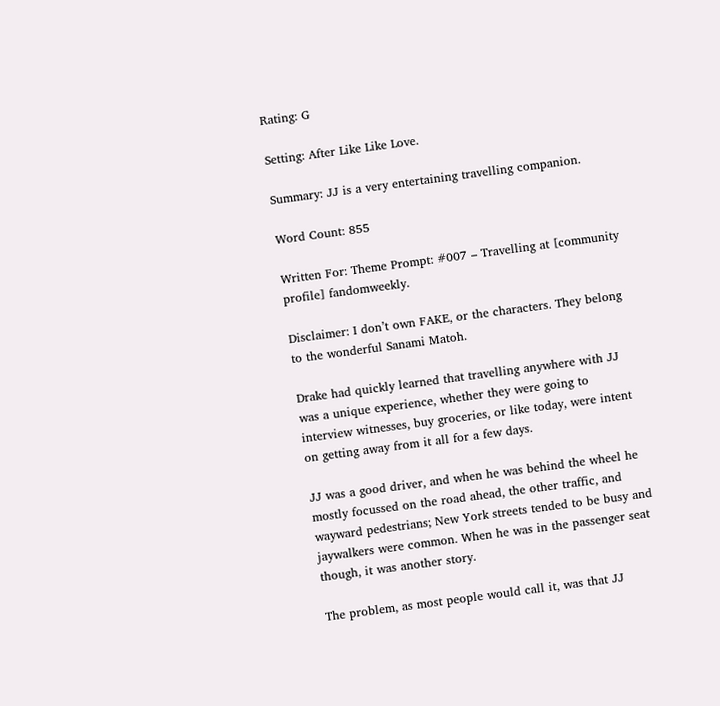Rating: G

Setting: After Like Like Love.

Summary: JJ is a very entertaining travelling companion.

Word Count: 855

Written For: Theme Prompt: #007 – Travelling at [community profile] fandomweekly.

Disclaimer: I don’t own FAKE, or the characters. They belong to the wonderful Sanami Matoh.

Drake had quickly learned that travelling anywhere with JJ was a unique experience, whether they were going to interview witnesses, buy groceries, or like today, were intent on getting away from it all for a few days.

JJ was a good driver, and when he was behind the wheel he mostly focussed on the road ahead, the other traffic, and wayward pedestrians; New York streets tended to be busy and jaywalkers were common. When he was in the passenger seat though, it was another story.

The problem, as most people would call it, was that JJ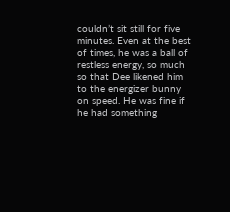couldn’t sit still for five minutes. Even at the best of times, he was a ball of restless energy, so much so that Dee likened him to the energizer bunny on speed. He was fine if he had something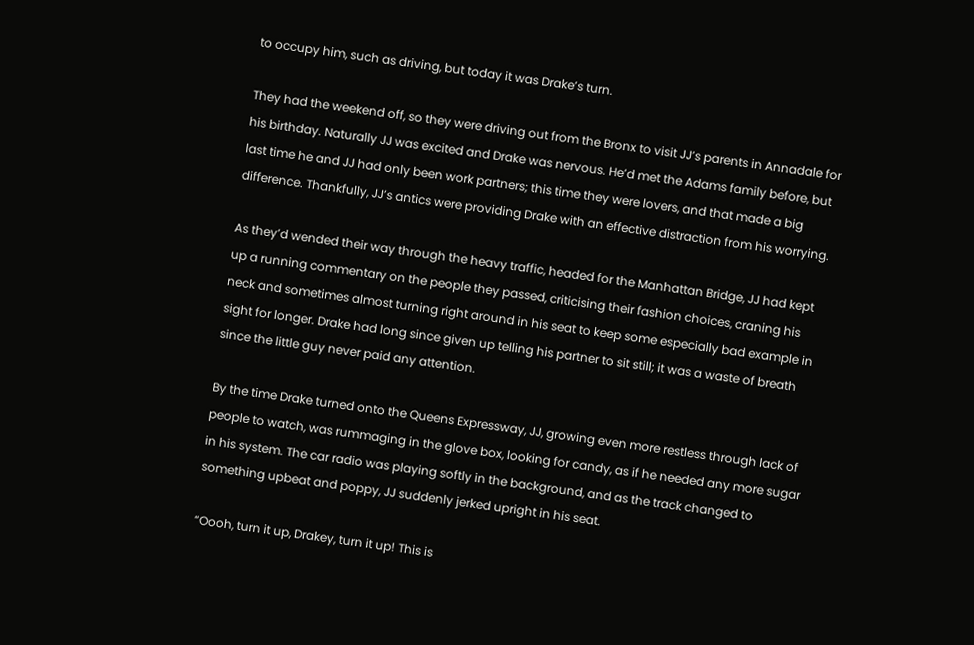to occupy him, such as driving, but today it was Drake’s turn.

They had the weekend off, so they were driving out from the Bronx to visit JJ’s parents in Annadale for his birthday. Naturally JJ was excited and Drake was nervous. He’d met the Adams family before, but last time he and JJ had only been work partners; this time they were lovers, and that made a big difference. Thankfully, JJ’s antics were providing Drake with an effective distraction from his worrying.

As they’d wended their way through the heavy traffic, headed for the Manhattan Bridge, JJ had kept up a running commentary on the people they passed, criticising their fashion choices, craning his neck and sometimes almost turning right around in his seat to keep some especially bad example in sight for longer. Drake had long since given up telling his partner to sit still; it was a waste of breath since the little guy never paid any attention.

By the time Drake turned onto the Queens Expressway, JJ, growing even more restless through lack of people to watch, was rummaging in the glove box, looking for candy, as if he needed any more sugar in his system. The car radio was playing softly in the background, and as the track changed to something upbeat and poppy, JJ suddenly jerked upright in his seat.

“Oooh, turn it up, Drakey, turn it up! This is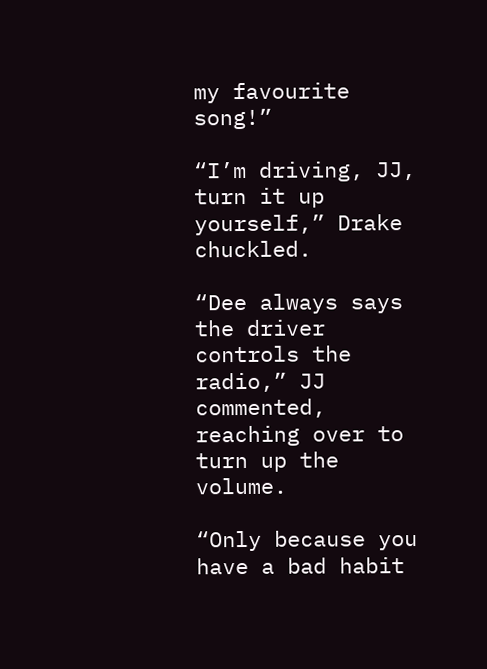my favourite song!”

“I’m driving, JJ, turn it up yourself,” Drake chuckled.

“Dee always says the driver controls the radio,” JJ commented, reaching over to turn up the volume.

“Only because you have a bad habit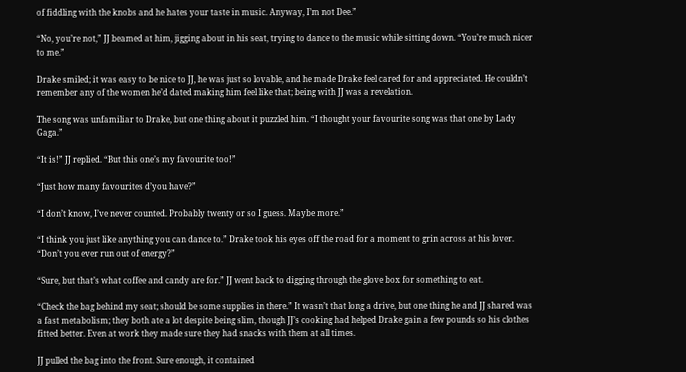of fiddling with the knobs and he hates your taste in music. Anyway, I’m not Dee.”

“No, you’re not,” JJ beamed at him, jigging about in his seat, trying to dance to the music while sitting down. “You’re much nicer to me.”

Drake smiled; it was easy to be nice to JJ, he was just so lovable, and he made Drake feel cared for and appreciated. He couldn’t remember any of the women he’d dated making him feel like that; being with JJ was a revelation.

The song was unfamiliar to Drake, but one thing about it puzzled him. “I thought your favourite song was that one by Lady Gaga.”

“It is!” JJ replied. “But this one’s my favourite too!”

“Just how many favourites d’you have?”

“I don’t know, I’ve never counted. Probably twenty or so I guess. Maybe more.”

“I think you just like anything you can dance to.” Drake took his eyes off the road for a moment to grin across at his lover. “Don’t you ever run out of energy?”

“Sure, but that’s what coffee and candy are for.” JJ went back to digging through the glove box for something to eat.

“Check the bag behind my seat; should be some supplies in there.” It wasn’t that long a drive, but one thing he and JJ shared was a fast metabolism; they both ate a lot despite being slim, though JJ’s cooking had helped Drake gain a few pounds so his clothes fitted better. Even at work they made sure they had snacks with them at all times.

JJ pulled the bag into the front. Sure enough, it contained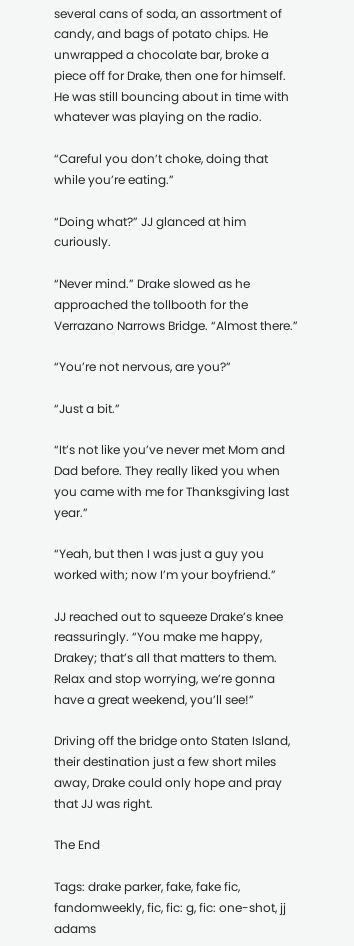several cans of soda, an assortment of candy, and bags of potato chips. He unwrapped a chocolate bar, broke a piece off for Drake, then one for himself. He was still bouncing about in time with whatever was playing on the radio.

“Careful you don’t choke, doing that while you’re eating.”

“Doing what?” JJ glanced at him curiously.

“Never mind.” Drake slowed as he approached the tollbooth for the Verrazano Narrows Bridge. “Almost there.”

“You’re not nervous, are you?”

“Just a bit.”

“It’s not like you’ve never met Mom and Dad before. They really liked you when you came with me for Thanksgiving last year.”

“Yeah, but then I was just a guy you worked with; now I’m your boyfriend.”

JJ reached out to squeeze Drake’s knee reassuringly. “You make me happy, Drakey; that’s all that matters to them. Relax and stop worrying, we’re gonna have a great weekend, you’ll see!”

Driving off the bridge onto Staten Island, their destination just a few short miles away, Drake could only hope and pray that JJ was right.

The End

Tags: drake parker, fake, fake fic, fandomweekly, fic, fic: g, fic: one-shot, jj adams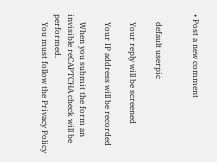• Post a new comment


    default userpic

    Your reply will be screened

    Your IP address will be recorded

    When you submit the form an invisible reCAPTCHA check will be performed.
    You must follow the Privacy Policy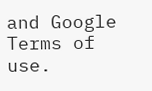and Google Terms of use.